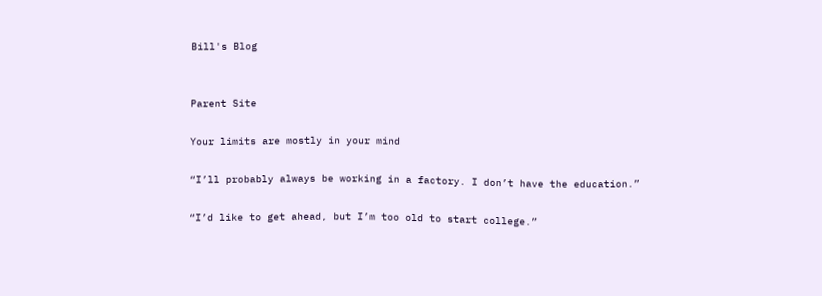Bill's Blog


Parent Site

Your limits are mostly in your mind

“I’ll probably always be working in a factory. I don’t have the education.”

“I’d like to get ahead, but I’m too old to start college.”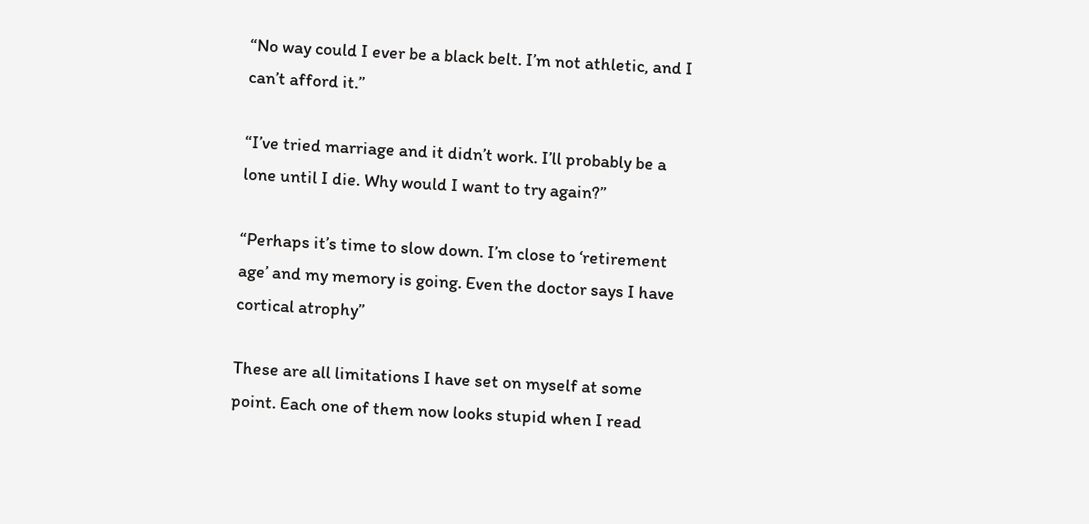“No way could I ever be a black belt. I’m not athletic, and I can’t afford it.”

“I’ve tried marriage and it didn’t work. I’ll probably be a lone until I die. Why would I want to try again?”

“Perhaps it’s time to slow down. I’m close to ‘retirement age’ and my memory is going. Even the doctor says I have cortical atrophy”

These are all limitations I have set on myself at some point. Each one of them now looks stupid when I read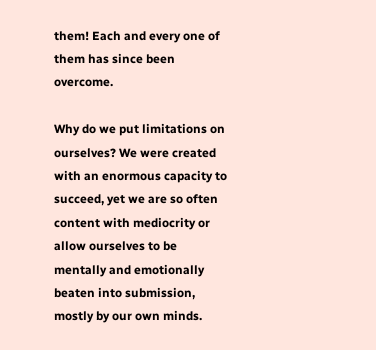them! Each and every one of them has since been overcome.

Why do we put limitations on ourselves? We were created with an enormous capacity to succeed, yet we are so often content with mediocrity or allow ourselves to be mentally and emotionally beaten into submission, mostly by our own minds.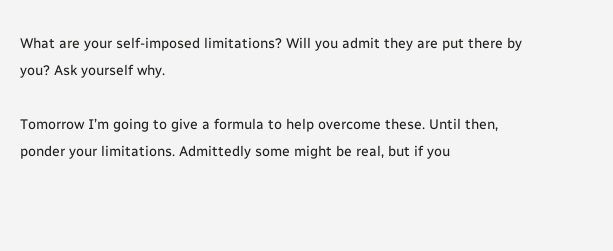What are your self-imposed limitations? Will you admit they are put there by you? Ask yourself why.

Tomorrow I’m going to give a formula to help overcome these. Until then, ponder your limitations. Admittedly some might be real, but if you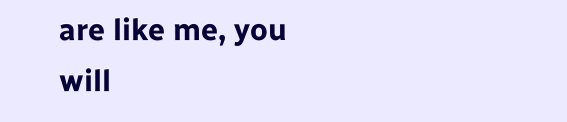are like me, you will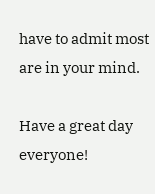have to admit most are in your mind.

Have a great day everyone!